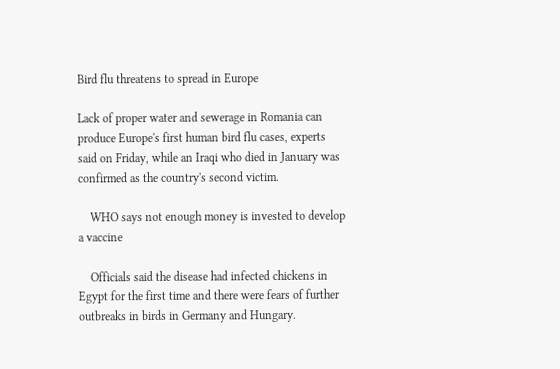Bird flu threatens to spread in Europe

Lack of proper water and sewerage in Romania can produce Europe's first human bird flu cases, experts said on Friday, while an Iraqi who died in January was confirmed as the country's second victim.

    WHO says not enough money is invested to develop a vaccine

    Officials said the disease had infected chickens in Egypt for the first time and there were fears of further outbreaks in birds in Germany and Hungary.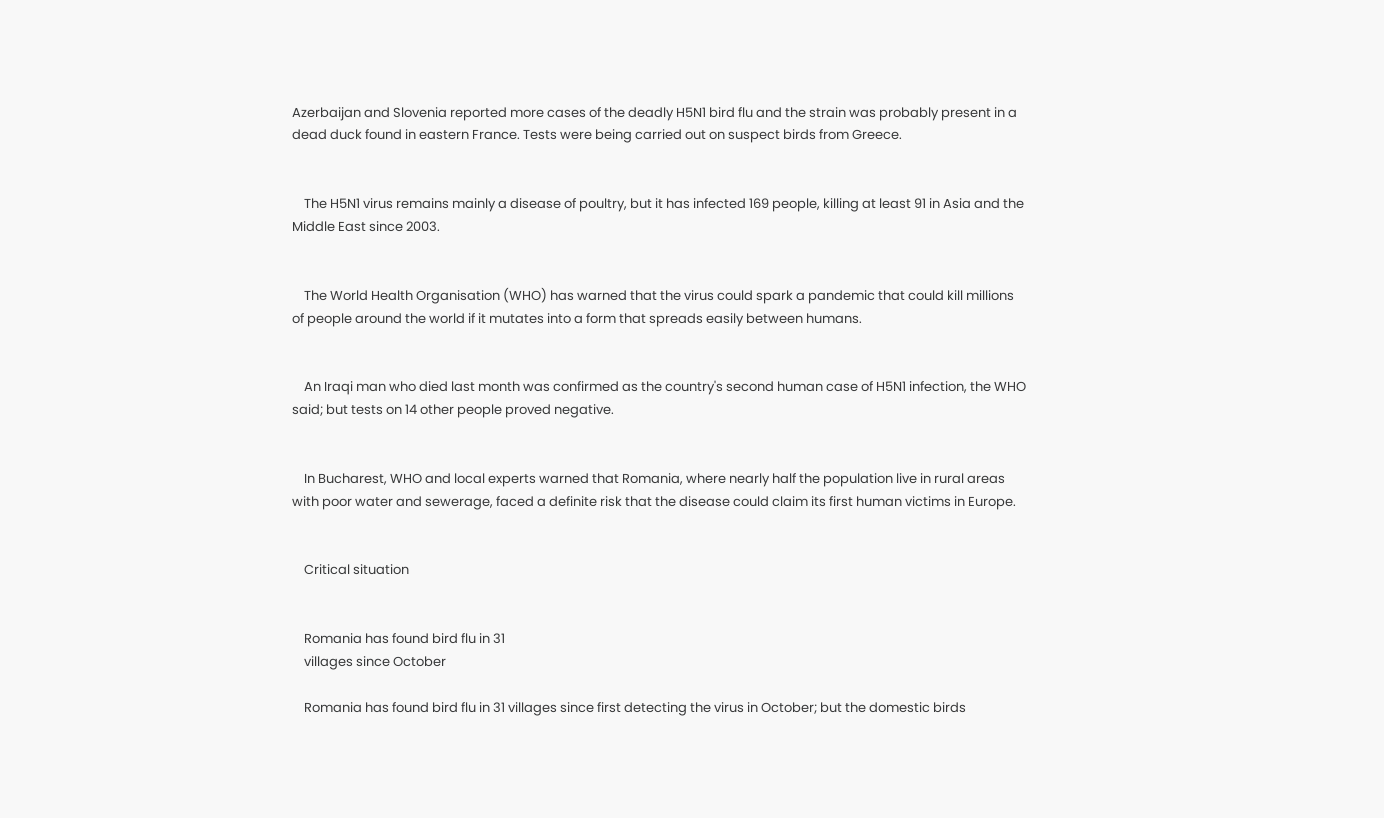Azerbaijan and Slovenia reported more cases of the deadly H5N1 bird flu and the strain was probably present in a dead duck found in eastern France. Tests were being carried out on suspect birds from Greece.


    The H5N1 virus remains mainly a disease of poultry, but it has infected 169 people, killing at least 91 in Asia and the Middle East since 2003.


    The World Health Organisation (WHO) has warned that the virus could spark a pandemic that could kill millions of people around the world if it mutates into a form that spreads easily between humans.


    An Iraqi man who died last month was confirmed as the country's second human case of H5N1 infection, the WHO said; but tests on 14 other people proved negative.


    In Bucharest, WHO and local experts warned that Romania, where nearly half the population live in rural areas with poor water and sewerage, faced a definite risk that the disease could claim its first human victims in Europe.


    Critical situation


    Romania has found bird flu in 31
    villages since October

    Romania has found bird flu in 31 villages since first detecting the virus in October; but the domestic birds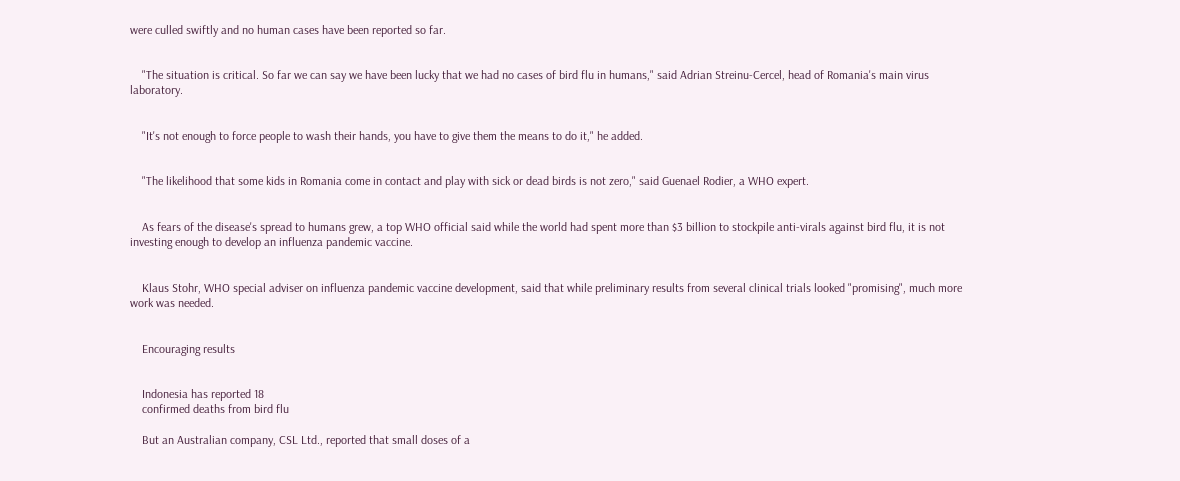were culled swiftly and no human cases have been reported so far.


    "The situation is critical. So far we can say we have been lucky that we had no cases of bird flu in humans," said Adrian Streinu-Cercel, head of Romania's main virus laboratory.


    "It's not enough to force people to wash their hands, you have to give them the means to do it," he added.


    "The likelihood that some kids in Romania come in contact and play with sick or dead birds is not zero," said Guenael Rodier, a WHO expert.


    As fears of the disease's spread to humans grew, a top WHO official said while the world had spent more than $3 billion to stockpile anti-virals against bird flu, it is not investing enough to develop an influenza pandemic vaccine.


    Klaus Stohr, WHO special adviser on influenza pandemic vaccine development, said that while preliminary results from several clinical trials looked "promising", much more work was needed.


    Encouraging results


    Indonesia has reported 18
    confirmed deaths from bird flu

    But an Australian company, CSL Ltd., reported that small doses of a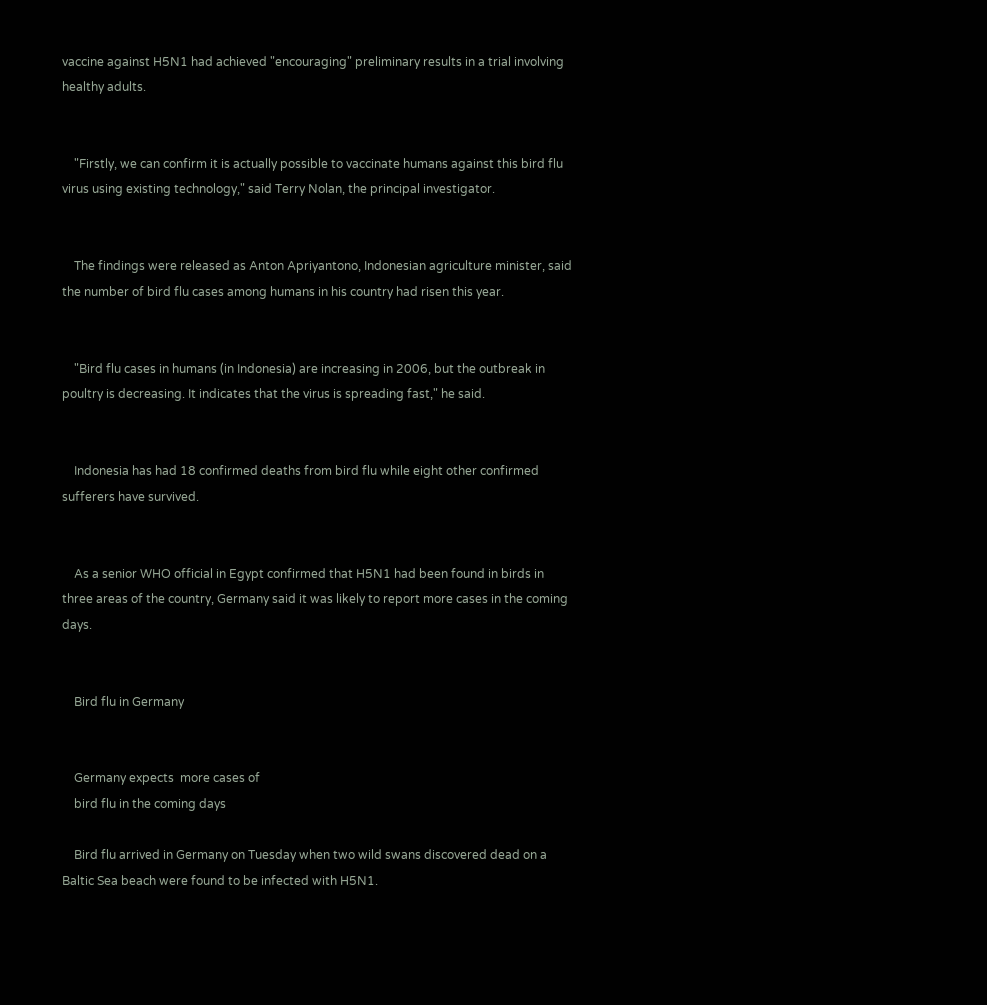vaccine against H5N1 had achieved "encouraging" preliminary results in a trial involving healthy adults.


    "Firstly, we can confirm it is actually possible to vaccinate humans against this bird flu virus using existing technology," said Terry Nolan, the principal investigator.


    The findings were released as Anton Apriyantono, Indonesian agriculture minister, said the number of bird flu cases among humans in his country had risen this year.


    "Bird flu cases in humans (in Indonesia) are increasing in 2006, but the outbreak in poultry is decreasing. It indicates that the virus is spreading fast," he said.


    Indonesia has had 18 confirmed deaths from bird flu while eight other confirmed sufferers have survived.


    As a senior WHO official in Egypt confirmed that H5N1 had been found in birds in three areas of the country, Germany said it was likely to report more cases in the coming days.


    Bird flu in Germany


    Germany expects  more cases of
    bird flu in the coming days

    Bird flu arrived in Germany on Tuesday when two wild swans discovered dead on a Baltic Sea beach were found to be infected with H5N1.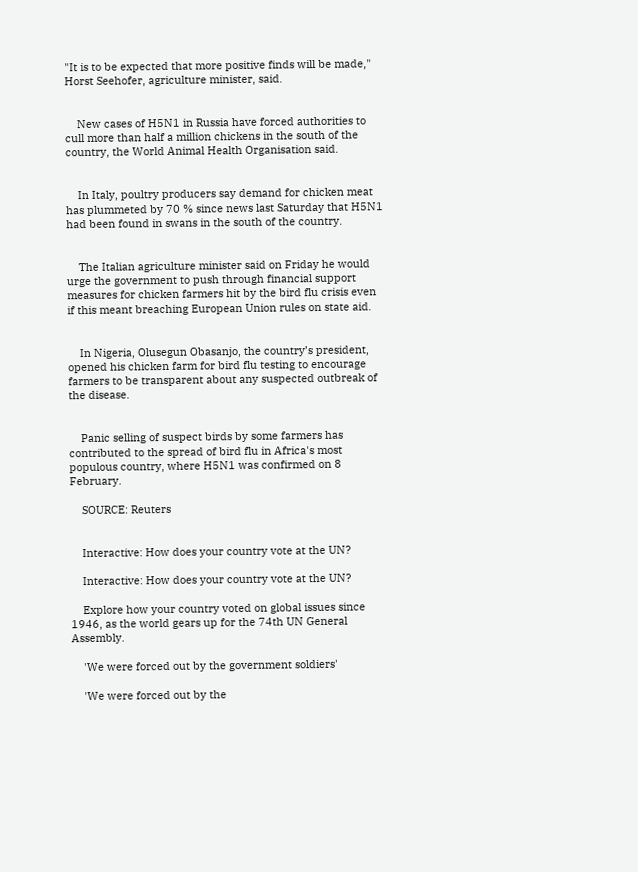"It is to be expected that more positive finds will be made," Horst Seehofer, agriculture minister, said.


    New cases of H5N1 in Russia have forced authorities to cull more than half a million chickens in the south of the country, the World Animal Health Organisation said.


    In Italy, poultry producers say demand for chicken meat has plummeted by 70 % since news last Saturday that H5N1 had been found in swans in the south of the country.


    The Italian agriculture minister said on Friday he would urge the government to push through financial support measures for chicken farmers hit by the bird flu crisis even if this meant breaching European Union rules on state aid.


    In Nigeria, Olusegun Obasanjo, the country’s president, opened his chicken farm for bird flu testing to encourage farmers to be transparent about any suspected outbreak of the disease.


    Panic selling of suspect birds by some farmers has contributed to the spread of bird flu in Africa's most populous country, where H5N1 was confirmed on 8 February.

    SOURCE: Reuters


    Interactive: How does your country vote at the UN?

    Interactive: How does your country vote at the UN?

    Explore how your country voted on global issues since 1946, as the world gears up for the 74th UN General Assembly.

    'We were forced out by the government soldiers'

    'We were forced out by the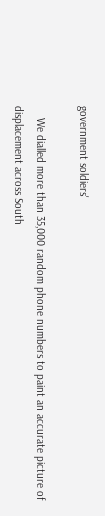government soldiers'

    We dialled more than 35,000 random phone numbers to paint an accurate picture of displacement across South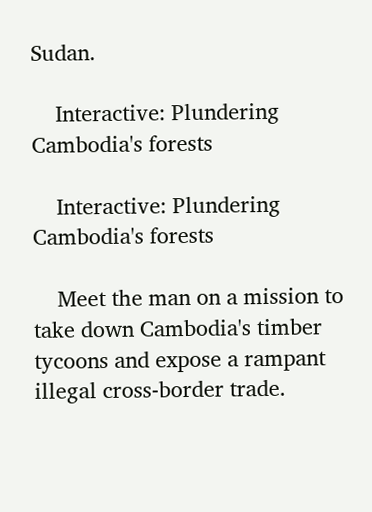Sudan.

    Interactive: Plundering Cambodia's forests

    Interactive: Plundering Cambodia's forests

    Meet the man on a mission to take down Cambodia's timber tycoons and expose a rampant illegal cross-border trade.